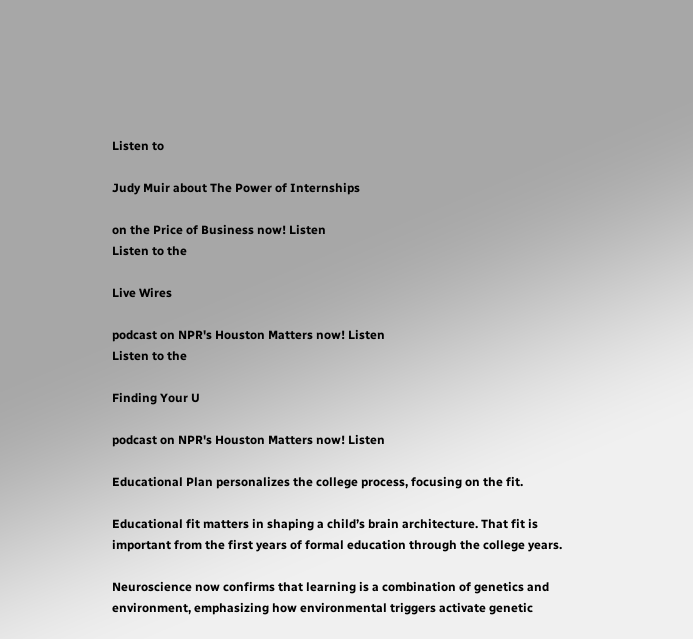Listen to

Judy Muir about The Power of Internships

on the Price of Business now! Listen
Listen to the

Live Wires

podcast on NPR's Houston Matters now! Listen
Listen to the

Finding Your U

podcast on NPR's Houston Matters now! Listen

Educational Plan personalizes the college process, focusing on the fit.

Educational fit matters in shaping a child’s brain architecture. That fit is important from the first years of formal education through the college years.

Neuroscience now confirms that learning is a combination of genetics and environment, emphasizing how environmental triggers activate genetic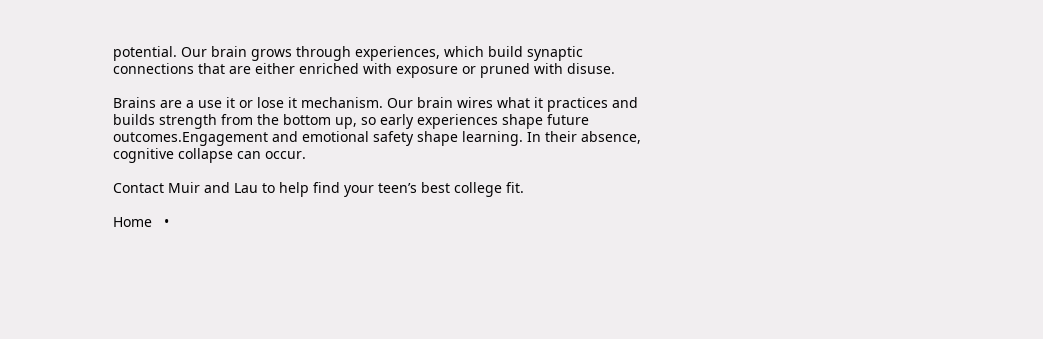potential. Our brain grows through experiences, which build synaptic connections that are either enriched with exposure or pruned with disuse.

Brains are a use it or lose it mechanism. Our brain wires what it practices and builds strength from the bottom up, so early experiences shape future outcomes.Engagement and emotional safety shape learning. In their absence, cognitive collapse can occur.

Contact Muir and Lau to help find your teen’s best college fit.

Home   •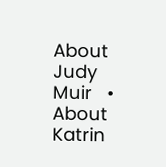About Judy Muir   •   About Katrin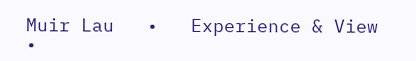Muir Lau   •   Experience & View   •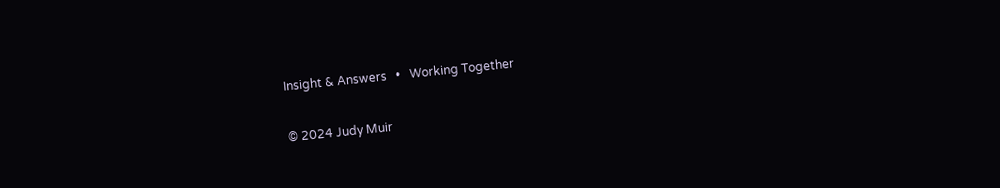Insight & Answers   •   Working Together

© 2024 Judy Muir